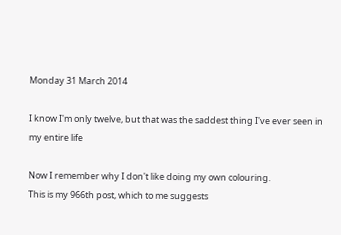Monday 31 March 2014

I know I'm only twelve, but that was the saddest thing I've ever seen in my entire life

Now I remember why I don't like doing my own colouring.
This is my 966th post, which to me suggests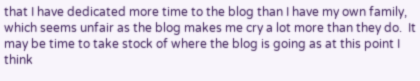that I have dedicated more time to the blog than I have my own family, which seems unfair as the blog makes me cry a lot more than they do.  It may be time to take stock of where the blog is going as at this point I think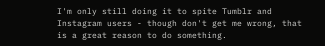I'm only still doing it to spite Tumblr and Instagram users - though don't get me wrong, that is a great reason to do something.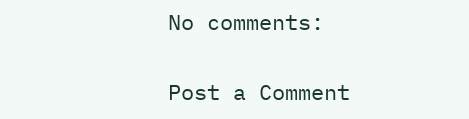No comments:

Post a Comment